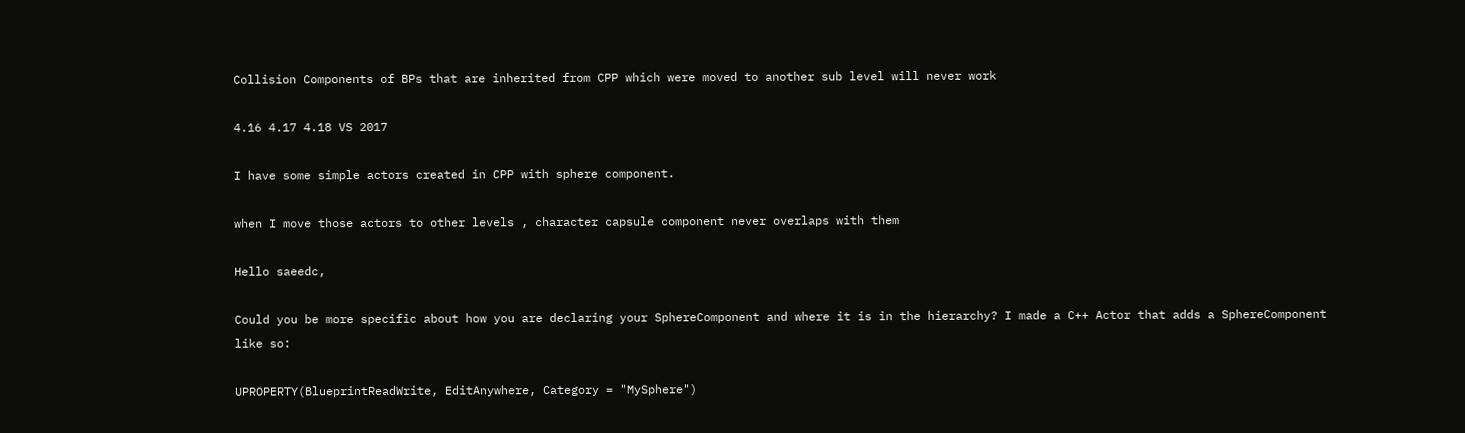Collision Components of BPs that are inherited from CPP which were moved to another sub level will never work

4.16 4.17 4.18 VS 2017

I have some simple actors created in CPP with sphere component.

when I move those actors to other levels , character capsule component never overlaps with them

Hello saeedc,

Could you be more specific about how you are declaring your SphereComponent and where it is in the hierarchy? I made a C++ Actor that adds a SphereComponent like so:

UPROPERTY(BlueprintReadWrite, EditAnywhere, Category = "MySphere")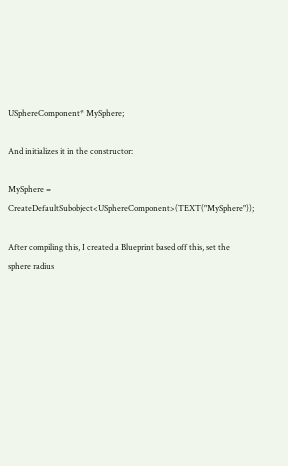USphereComponent* MySphere;

And initializes it in the constructor:

MySphere = CreateDefaultSubobject<USphereComponent>(TEXT("MySphere"));

After compiling this, I created a Blueprint based off this, set the sphere radius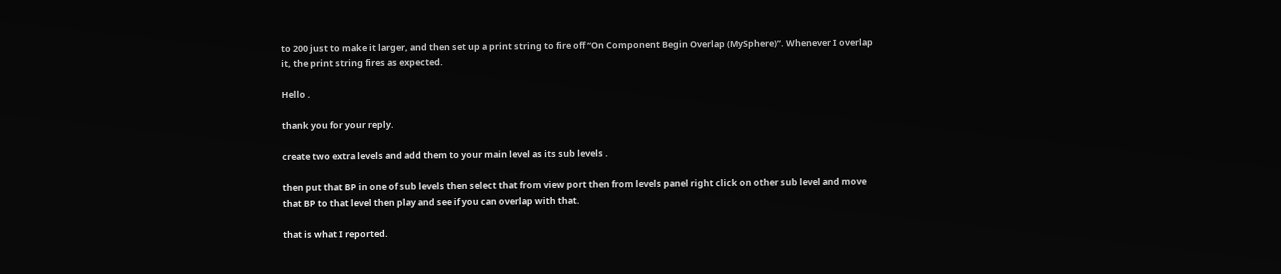to 200 just to make it larger, and then set up a print string to fire off “On Component Begin Overlap (MySphere)”. Whenever I overlap it, the print string fires as expected.

Hello .

thank you for your reply.

create two extra levels and add them to your main level as its sub levels .

then put that BP in one of sub levels then select that from view port then from levels panel right click on other sub level and move that BP to that level then play and see if you can overlap with that.

that is what I reported.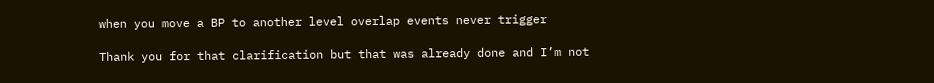when you move a BP to another level overlap events never trigger

Thank you for that clarification but that was already done and I’m not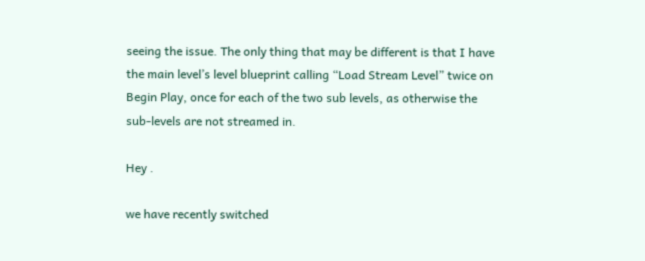seeing the issue. The only thing that may be different is that I have the main level’s level blueprint calling “Load Stream Level” twice on Begin Play, once for each of the two sub levels, as otherwise the sub-levels are not streamed in.

Hey .

we have recently switched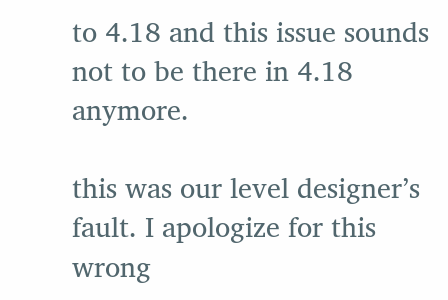to 4.18 and this issue sounds not to be there in 4.18 anymore.

this was our level designer’s fault. I apologize for this wrong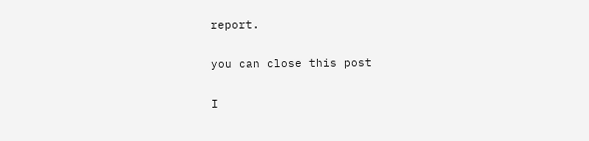report.

you can close this post

I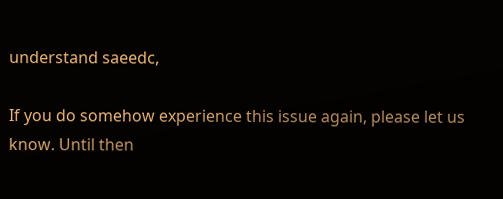understand saeedc,

If you do somehow experience this issue again, please let us know. Until then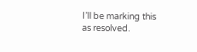I’ll be marking this as resolved.